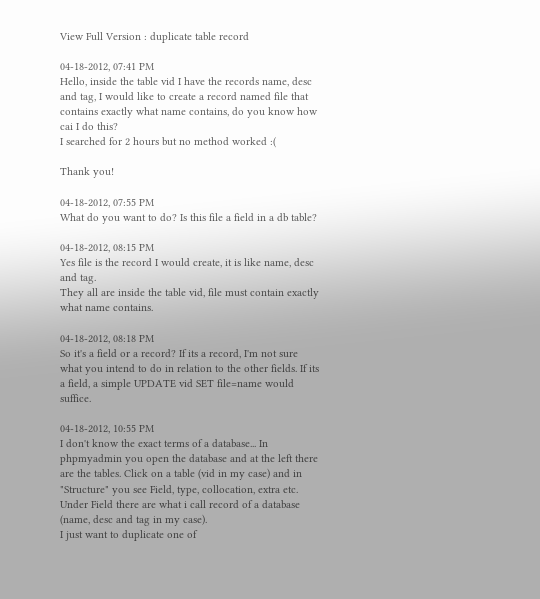View Full Version : duplicate table record

04-18-2012, 07:41 PM
Hello, inside the table vid I have the records name, desc and tag, I would like to create a record named file that contains exactly what name contains, do you know how cai I do this?
I searched for 2 hours but no method worked :(

Thank you!

04-18-2012, 07:55 PM
What do you want to do? Is this file a field in a db table?

04-18-2012, 08:15 PM
Yes file is the record I would create, it is like name, desc and tag.
They all are inside the table vid, file must contain exactly what name contains.

04-18-2012, 08:18 PM
So it's a field or a record? If its a record, I'm not sure what you intend to do in relation to the other fields. If its a field, a simple UPDATE vid SET file=name would suffice.

04-18-2012, 10:55 PM
I don't know the exact terms of a database... In phpmyadmin you open the database and at the left there are the tables. Click on a table (vid in my case) and in "Structure" you see Field, type, collocation, extra etc.
Under Field there are what i call record of a database (name, desc and tag in my case).
I just want to duplicate one of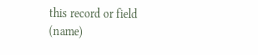this record or field (name)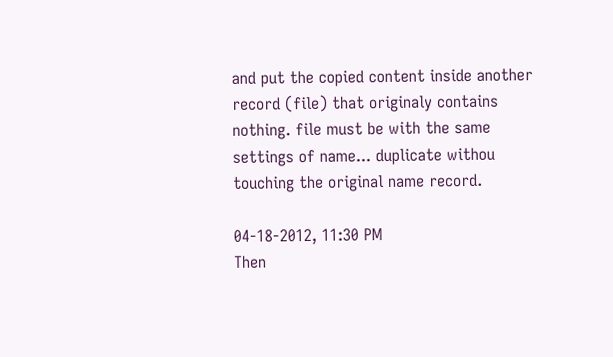and put the copied content inside another record (file) that originaly contains nothing. file must be with the same settings of name... duplicate withou touching the original name record.

04-18-2012, 11:30 PM
Then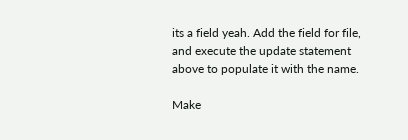its a field yeah. Add the field for file, and execute the update statement above to populate it with the name.

Make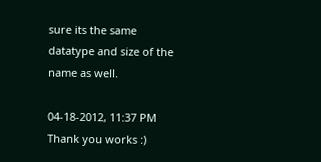sure its the same datatype and size of the name as well.

04-18-2012, 11:37 PM
Thank you works :)